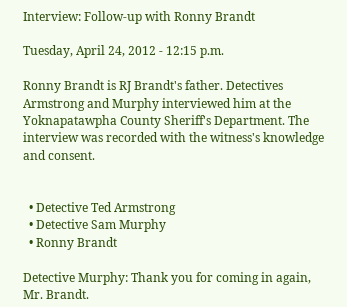Interview: Follow-up with Ronny Brandt

Tuesday, April 24, 2012 - 12:15 p.m.

Ronny Brandt is RJ Brandt's father. Detectives Armstrong and Murphy interviewed him at the Yoknapatawpha County Sheriff's Department. The interview was recorded with the witness's knowledge and consent.


  • Detective Ted Armstrong
  • Detective Sam Murphy
  • Ronny Brandt

Detective Murphy: Thank you for coming in again, Mr. Brandt.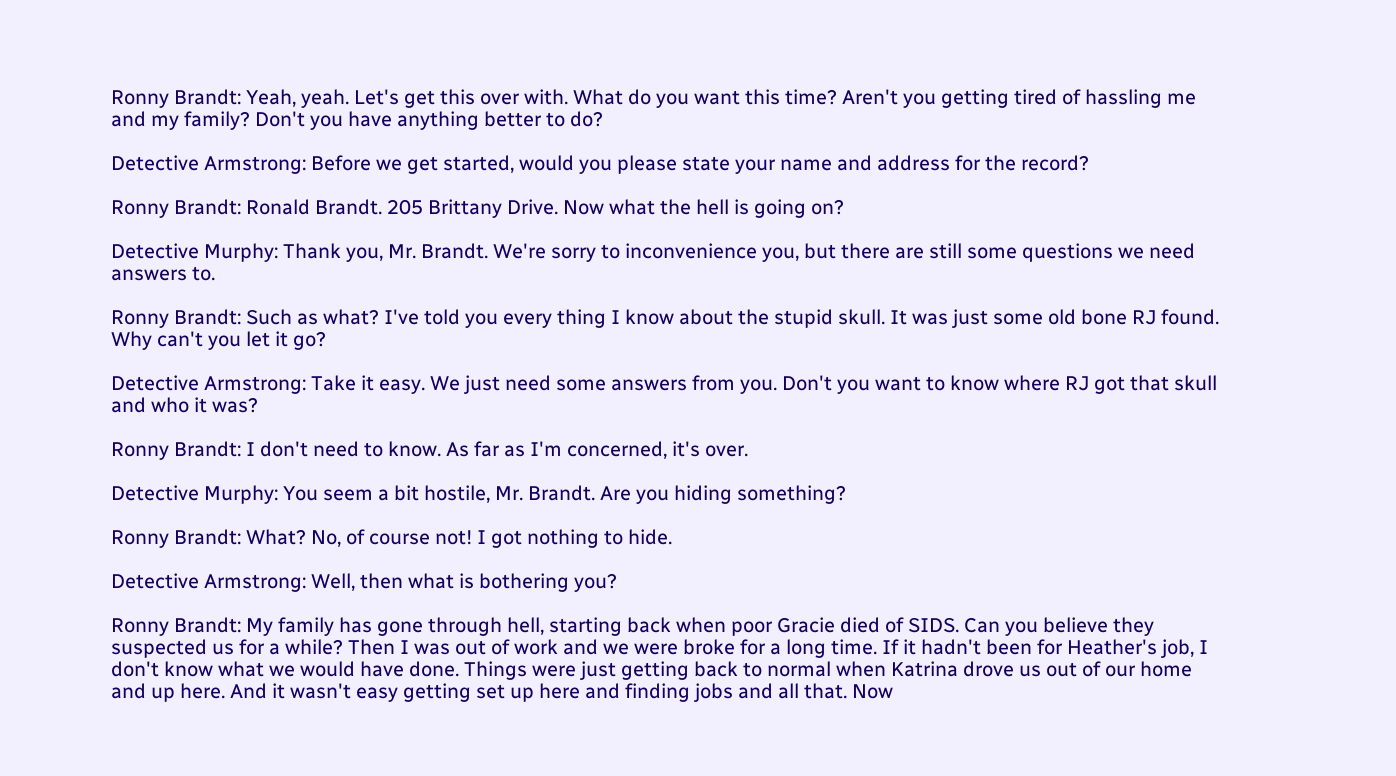Ronny Brandt: Yeah, yeah. Let's get this over with. What do you want this time? Aren't you getting tired of hassling me and my family? Don't you have anything better to do?

Detective Armstrong: Before we get started, would you please state your name and address for the record?

Ronny Brandt: Ronald Brandt. 205 Brittany Drive. Now what the hell is going on?

Detective Murphy: Thank you, Mr. Brandt. We're sorry to inconvenience you, but there are still some questions we need answers to.

Ronny Brandt: Such as what? I've told you every thing I know about the stupid skull. It was just some old bone RJ found. Why can't you let it go?

Detective Armstrong: Take it easy. We just need some answers from you. Don't you want to know where RJ got that skull and who it was?

Ronny Brandt: I don't need to know. As far as I'm concerned, it's over.

Detective Murphy: You seem a bit hostile, Mr. Brandt. Are you hiding something?

Ronny Brandt: What? No, of course not! I got nothing to hide.

Detective Armstrong: Well, then what is bothering you?

Ronny Brandt: My family has gone through hell, starting back when poor Gracie died of SIDS. Can you believe they suspected us for a while? Then I was out of work and we were broke for a long time. If it hadn't been for Heather's job, I don't know what we would have done. Things were just getting back to normal when Katrina drove us out of our home and up here. And it wasn't easy getting set up here and finding jobs and all that. Now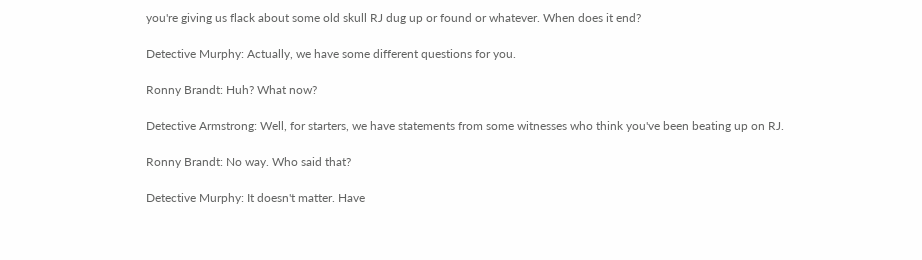you're giving us flack about some old skull RJ dug up or found or whatever. When does it end?

Detective Murphy: Actually, we have some different questions for you.

Ronny Brandt: Huh? What now?

Detective Armstrong: Well, for starters, we have statements from some witnesses who think you've been beating up on RJ.

Ronny Brandt: No way. Who said that?

Detective Murphy: It doesn't matter. Have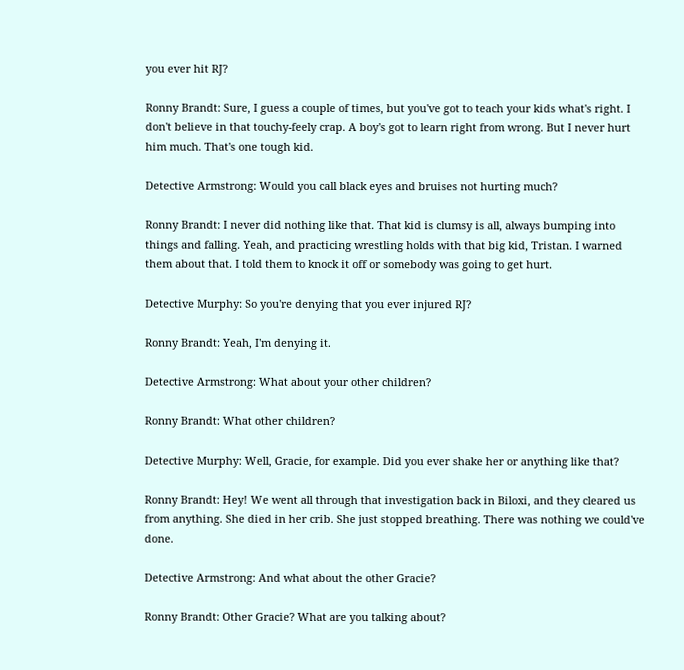you ever hit RJ?

Ronny Brandt: Sure, I guess a couple of times, but you've got to teach your kids what's right. I don't believe in that touchy-feely crap. A boy's got to learn right from wrong. But I never hurt him much. That's one tough kid.

Detective Armstrong: Would you call black eyes and bruises not hurting much?

Ronny Brandt: I never did nothing like that. That kid is clumsy is all, always bumping into things and falling. Yeah, and practicing wrestling holds with that big kid, Tristan. I warned them about that. I told them to knock it off or somebody was going to get hurt.

Detective Murphy: So you're denying that you ever injured RJ?

Ronny Brandt: Yeah, I'm denying it.

Detective Armstrong: What about your other children?

Ronny Brandt: What other children?

Detective Murphy: Well, Gracie, for example. Did you ever shake her or anything like that?

Ronny Brandt: Hey! We went all through that investigation back in Biloxi, and they cleared us from anything. She died in her crib. She just stopped breathing. There was nothing we could've done.

Detective Armstrong: And what about the other Gracie?

Ronny Brandt: Other Gracie? What are you talking about?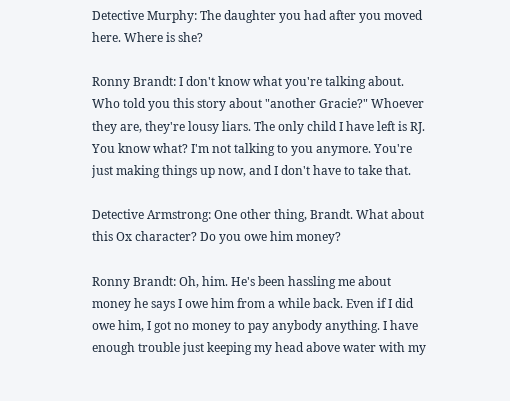Detective Murphy: The daughter you had after you moved here. Where is she?

Ronny Brandt: I don't know what you're talking about. Who told you this story about "another Gracie?" Whoever they are, they're lousy liars. The only child I have left is RJ. You know what? I'm not talking to you anymore. You're just making things up now, and I don't have to take that.

Detective Armstrong: One other thing, Brandt. What about this Ox character? Do you owe him money?

Ronny Brandt: Oh, him. He's been hassling me about money he says I owe him from a while back. Even if I did owe him, I got no money to pay anybody anything. I have enough trouble just keeping my head above water with my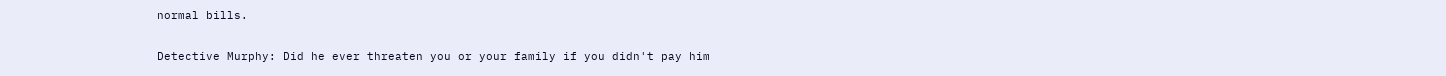normal bills.

Detective Murphy: Did he ever threaten you or your family if you didn't pay him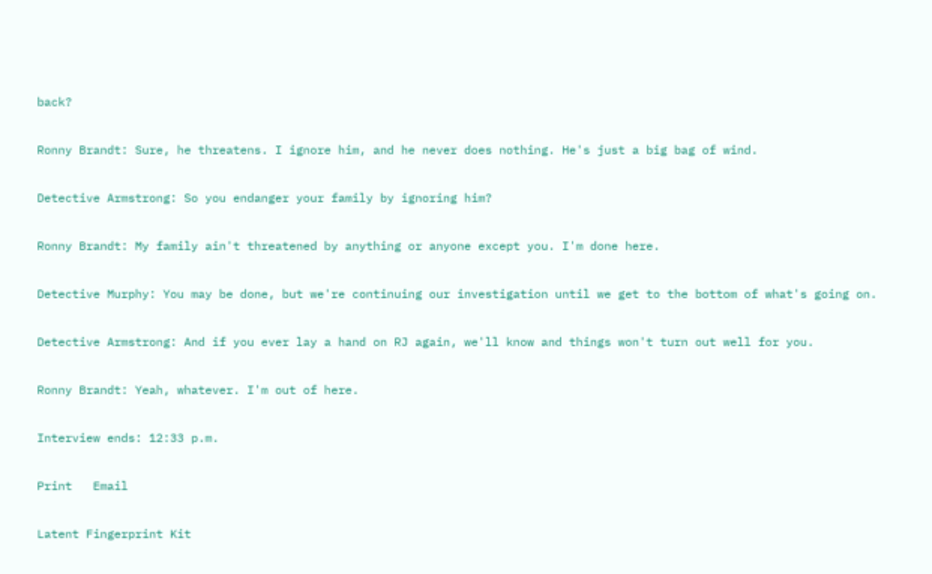back?

Ronny Brandt: Sure, he threatens. I ignore him, and he never does nothing. He's just a big bag of wind.

Detective Armstrong: So you endanger your family by ignoring him?

Ronny Brandt: My family ain't threatened by anything or anyone except you. I'm done here.

Detective Murphy: You may be done, but we're continuing our investigation until we get to the bottom of what's going on.

Detective Armstrong: And if you ever lay a hand on RJ again, we'll know and things won't turn out well for you.

Ronny Brandt: Yeah, whatever. I'm out of here.

Interview ends: 12:33 p.m.

Print   Email

Latent Fingerprint Kit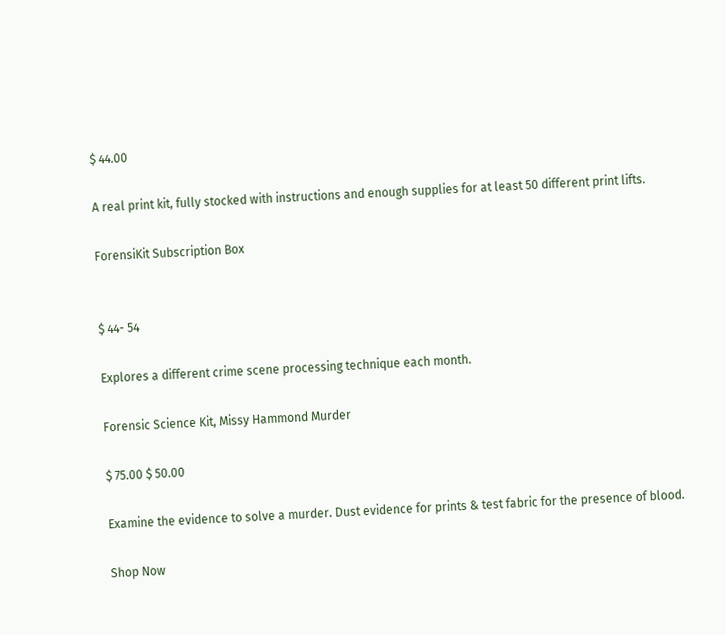$ 44.00

A real print kit, fully stocked with instructions and enough supplies for at least 50 different print lifts.

ForensiKit Subscription Box


$ 44- 54

Explores a different crime scene processing technique each month.

Forensic Science Kit, Missy Hammond Murder

$ 75.00 $ 50.00

Examine the evidence to solve a murder. Dust evidence for prints & test fabric for the presence of blood.

Shop Now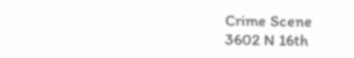Crime Scene
3602 N 16th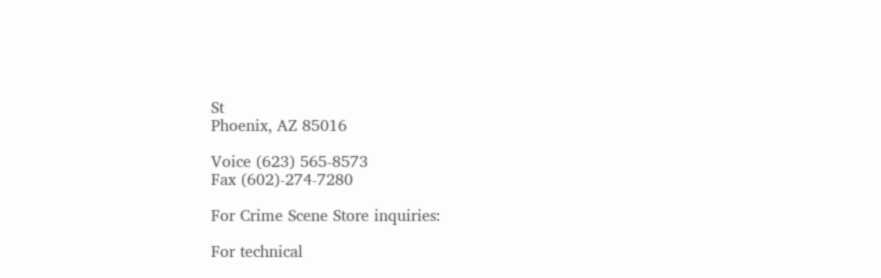St
Phoenix, AZ 85016

Voice (623) 565-8573
Fax (602)-274-7280

For Crime Scene Store inquiries:

For technical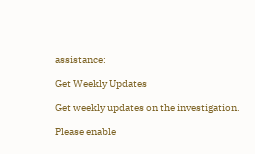assistance:

Get Weekly Updates

Get weekly updates on the investigation.

Please enable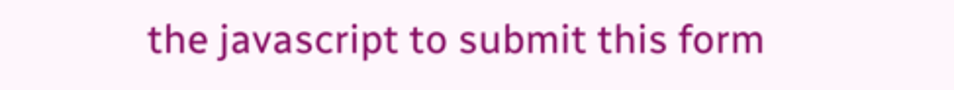the javascript to submit this form